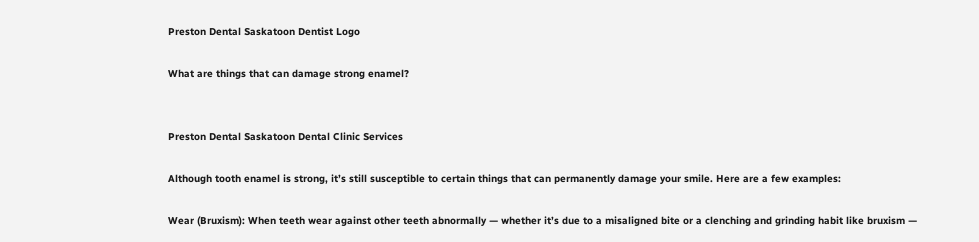Preston Dental Saskatoon Dentist Logo

What are things that can damage strong enamel?


Preston Dental Saskatoon Dental Clinic Services

Although tooth enamel is strong, it’s still susceptible to certain things that can permanently damage your smile. Here are a few examples:

Wear (Bruxism): When teeth wear against other teeth abnormally — whether it’s due to a misaligned bite or a clenching and grinding habit like bruxism —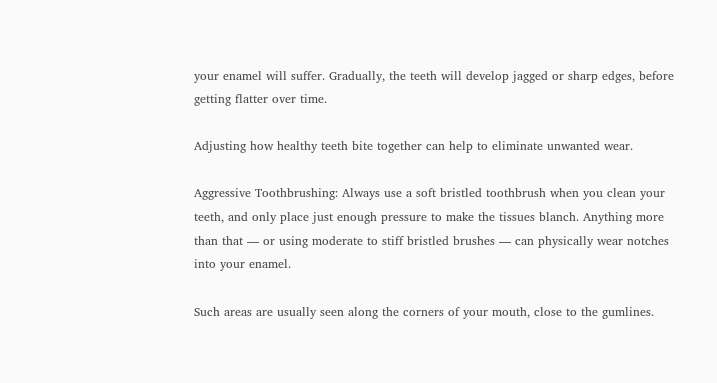your enamel will suffer. Gradually, the teeth will develop jagged or sharp edges, before getting flatter over time.

Adjusting how healthy teeth bite together can help to eliminate unwanted wear.

Aggressive Toothbrushing: Always use a soft bristled toothbrush when you clean your teeth, and only place just enough pressure to make the tissues blanch. Anything more than that — or using moderate to stiff bristled brushes — can physically wear notches into your enamel.

Such areas are usually seen along the corners of your mouth, close to the gumlines.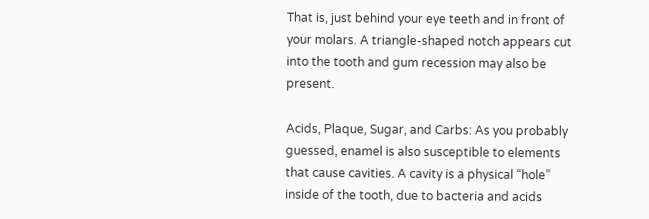That is, just behind your eye teeth and in front of your molars. A triangle-shaped notch appears cut into the tooth and gum recession may also be present.

Acids, Plaque, Sugar, and Carbs: As you probably guessed, enamel is also susceptible to elements that cause cavities. A cavity is a physical “hole” inside of the tooth, due to bacteria and acids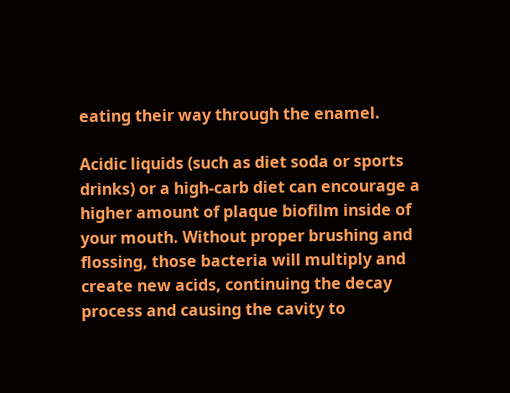eating their way through the enamel.

Acidic liquids (such as diet soda or sports drinks) or a high-carb diet can encourage a higher amount of plaque biofilm inside of your mouth. Without proper brushing and flossing, those bacteria will multiply and create new acids, continuing the decay process and causing the cavity to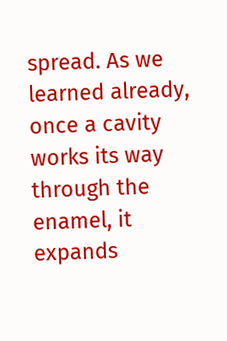spread. As we learned already, once a cavity works its way through the enamel, it expands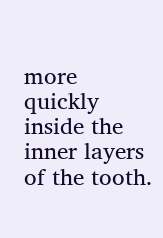more quickly inside the inner layers of the tooth.